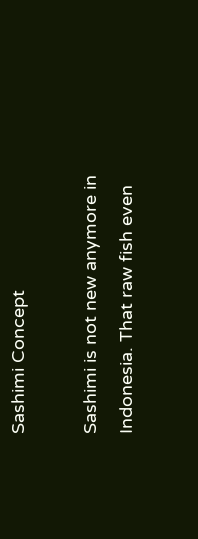Sashimi Concept

Sashimi is not new anymore in Indonesia. That raw fish even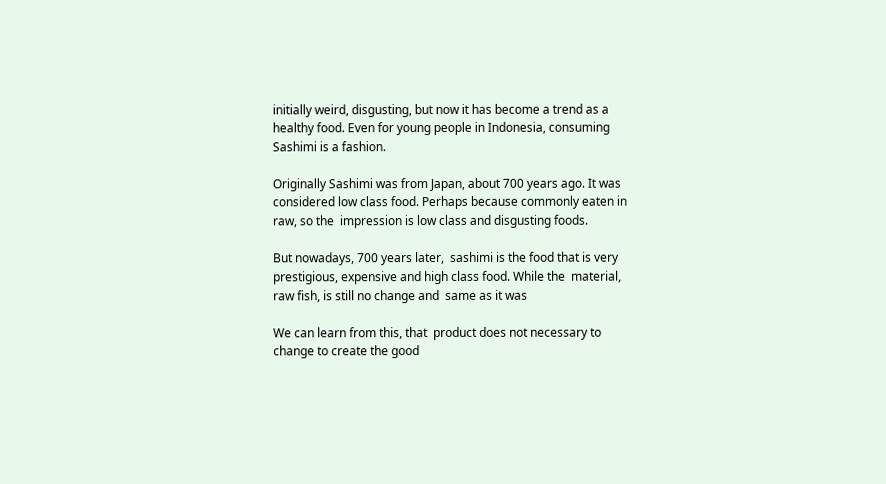initially weird, disgusting, but now it has become a trend as a healthy food. Even for young people in Indonesia, consuming Sashimi is a fashion.

Originally Sashimi was from Japan, about 700 years ago. It was considered low class food. Perhaps because commonly eaten in raw, so the  impression is low class and disgusting foods.

But nowadays, 700 years later,  sashimi is the food that is very prestigious, expensive and high class food. While the  material, raw fish, is still no change and  same as it was

We can learn from this, that  product does not necessary to change to create the good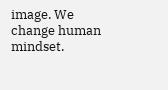image. We change human mindset.